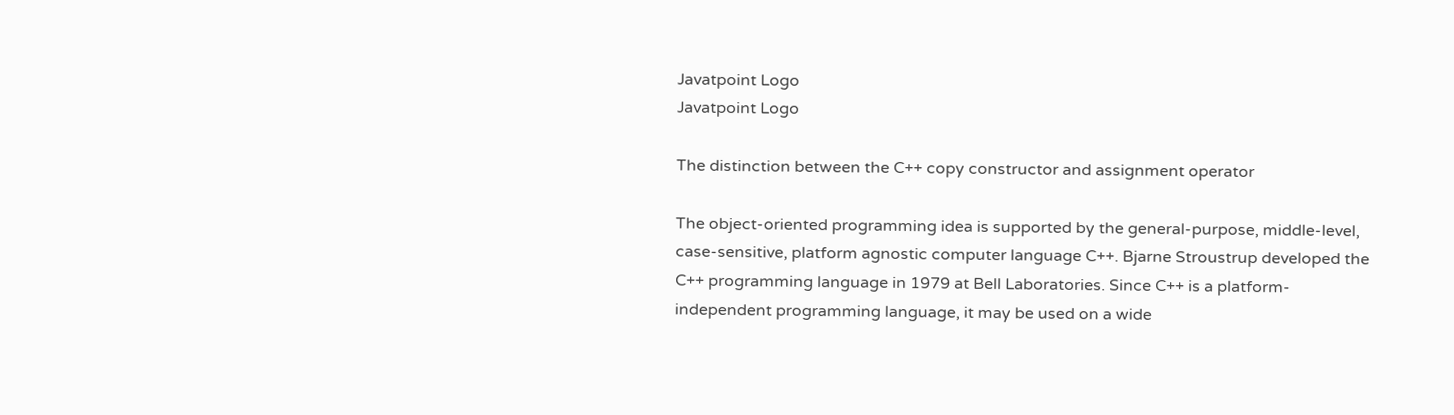Javatpoint Logo
Javatpoint Logo

The distinction between the C++ copy constructor and assignment operator

The object-oriented programming idea is supported by the general-purpose, middle-level, case-sensitive, platform agnostic computer language C++. Bjarne Stroustrup developed the C++ programming language in 1979 at Bell Laboratories. Since C++ is a platform-independent programming language, it may be used on a wide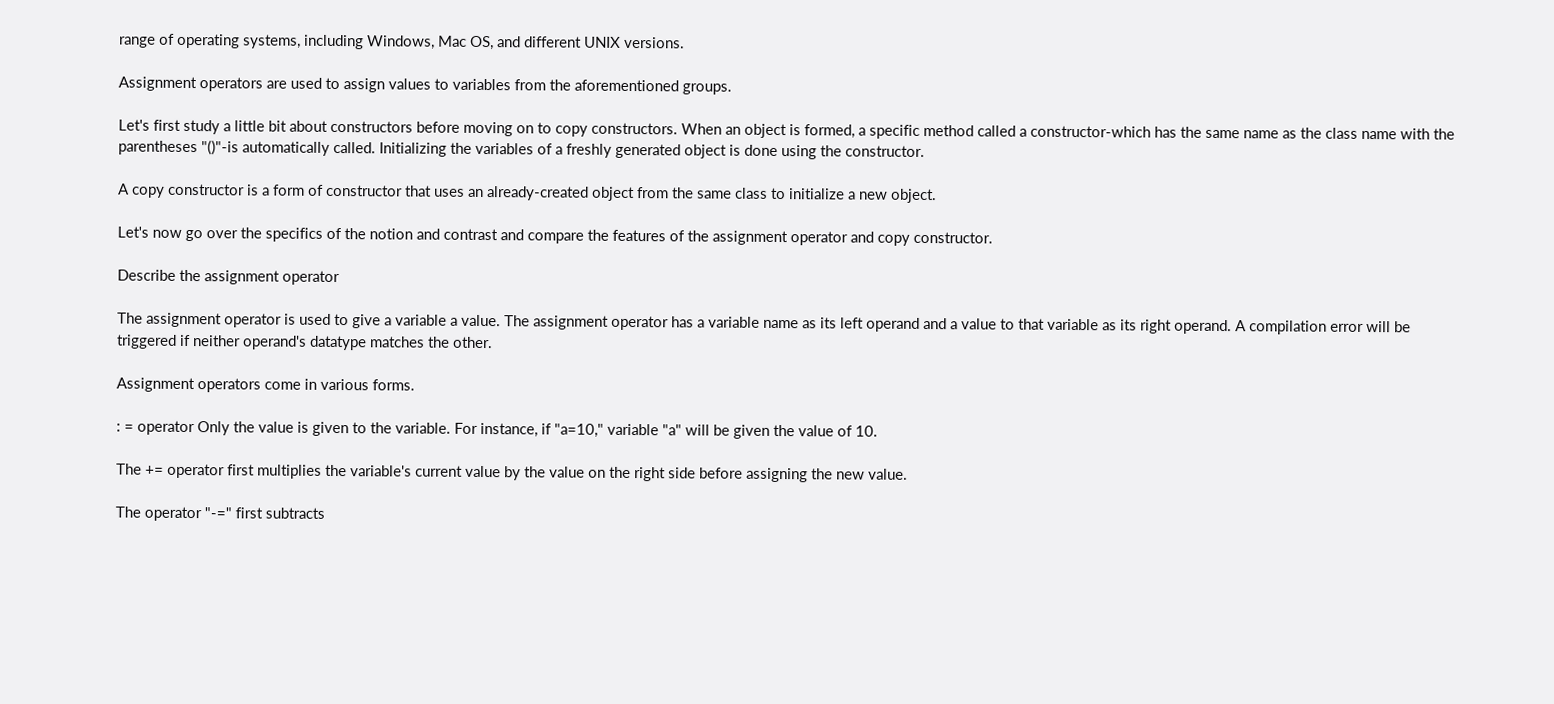range of operating systems, including Windows, Mac OS, and different UNIX versions.

Assignment operators are used to assign values to variables from the aforementioned groups.

Let's first study a little bit about constructors before moving on to copy constructors. When an object is formed, a specific method called a constructor-which has the same name as the class name with the parentheses "()"-is automatically called. Initializing the variables of a freshly generated object is done using the constructor.

A copy constructor is a form of constructor that uses an already-created object from the same class to initialize a new object.

Let's now go over the specifics of the notion and contrast and compare the features of the assignment operator and copy constructor.

Describe the assignment operator

The assignment operator is used to give a variable a value. The assignment operator has a variable name as its left operand and a value to that variable as its right operand. A compilation error will be triggered if neither operand's datatype matches the other.

Assignment operators come in various forms.

: = operator Only the value is given to the variable. For instance, if "a=10," variable "a" will be given the value of 10.

The += operator first multiplies the variable's current value by the value on the right side before assigning the new value.

The operator "-=" first subtracts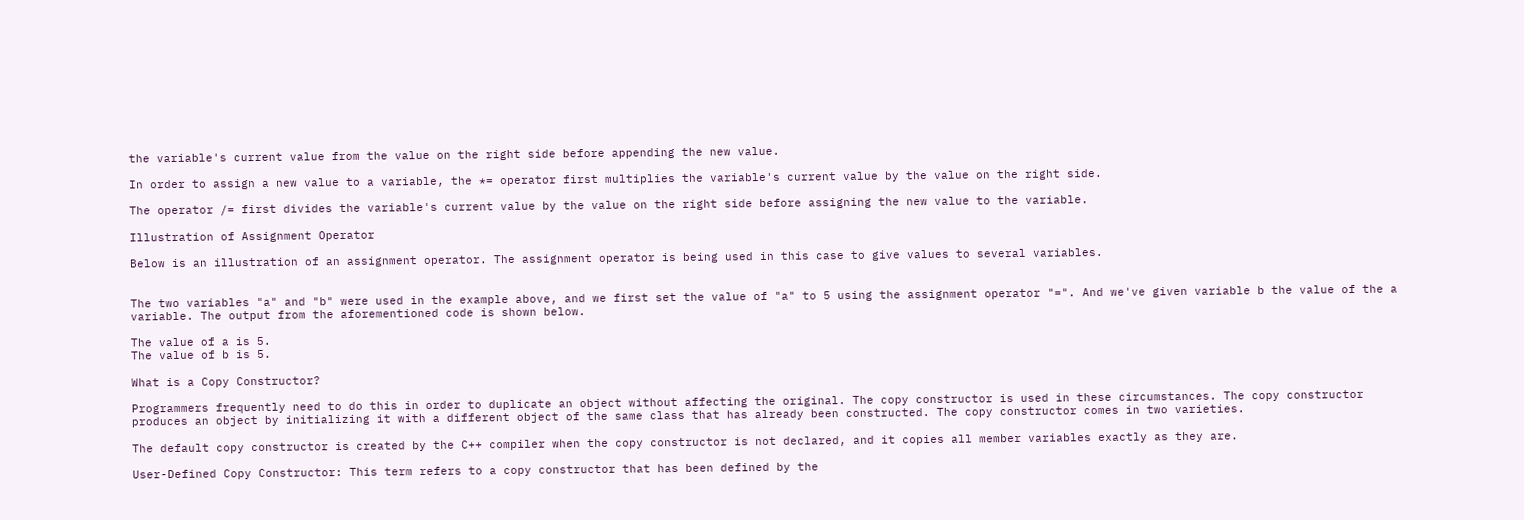the variable's current value from the value on the right side before appending the new value.

In order to assign a new value to a variable, the *= operator first multiplies the variable's current value by the value on the right side.

The operator /= first divides the variable's current value by the value on the right side before assigning the new value to the variable.

Illustration of Assignment Operator

Below is an illustration of an assignment operator. The assignment operator is being used in this case to give values to several variables.


The two variables "a" and "b" were used in the example above, and we first set the value of "a" to 5 using the assignment operator "=". And we've given variable b the value of the a variable. The output from the aforementioned code is shown below.

The value of a is 5.
The value of b is 5.

What is a Copy Constructor?

Programmers frequently need to do this in order to duplicate an object without affecting the original. The copy constructor is used in these circumstances. The copy constructor produces an object by initializing it with a different object of the same class that has already been constructed. The copy constructor comes in two varieties.

The default copy constructor is created by the C++ compiler when the copy constructor is not declared, and it copies all member variables exactly as they are.

User-Defined Copy Constructor: This term refers to a copy constructor that has been defined by the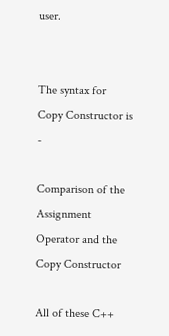user.


The syntax for Copy Constructor is -

Comparison of the Assignment Operator and the Copy Constructor

All of these C++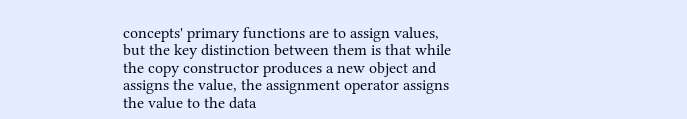concepts' primary functions are to assign values, but the key distinction between them is that while the copy constructor produces a new object and assigns the value, the assignment operator assigns the value to the data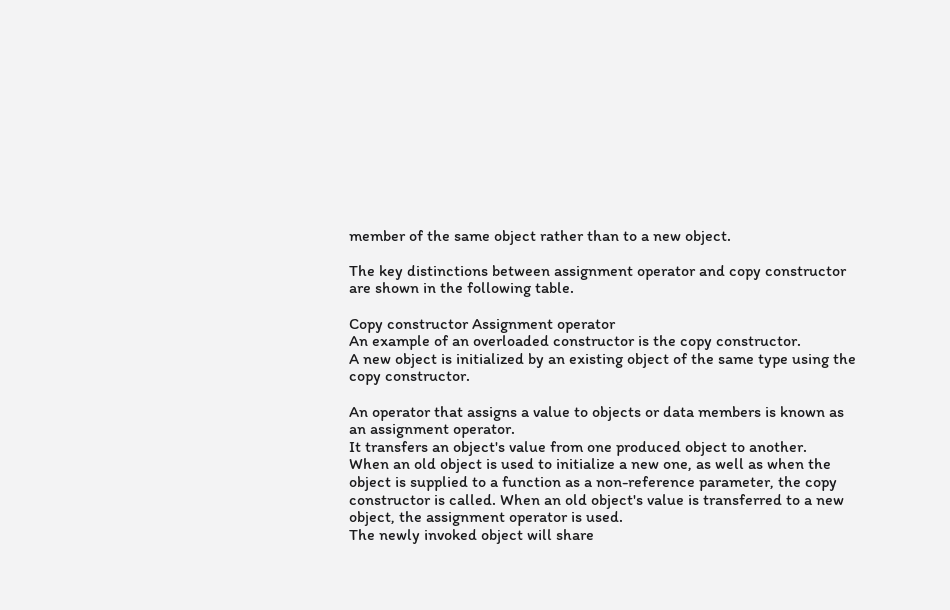member of the same object rather than to a new object.

The key distinctions between assignment operator and copy constructor are shown in the following table.

Copy constructor Assignment operator
An example of an overloaded constructor is the copy constructor.
A new object is initialized by an existing object of the same type using the copy constructor.

An operator that assigns a value to objects or data members is known as an assignment operator.
It transfers an object's value from one produced object to another.
When an old object is used to initialize a new one, as well as when the object is supplied to a function as a non-reference parameter, the copy constructor is called. When an old object's value is transferred to a new object, the assignment operator is used.
The newly invoked object will share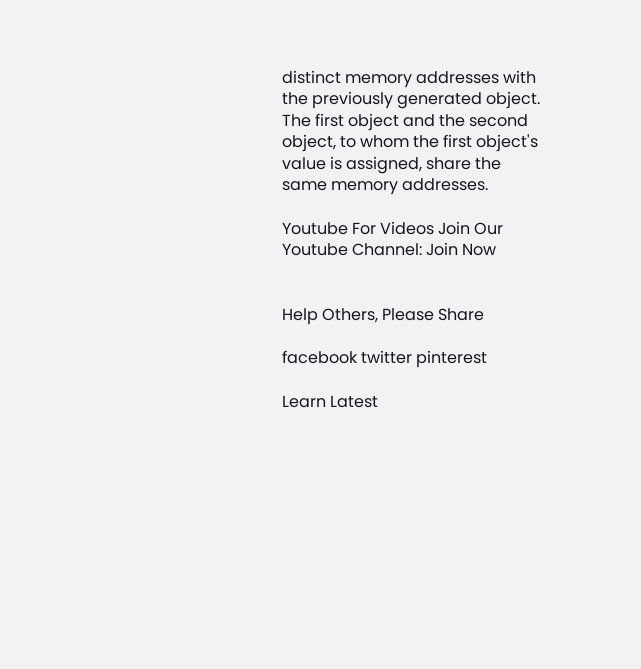distinct memory addresses with the previously generated object. The first object and the second object, to whom the first object's value is assigned, share the same memory addresses.

Youtube For Videos Join Our Youtube Channel: Join Now


Help Others, Please Share

facebook twitter pinterest

Learn Latest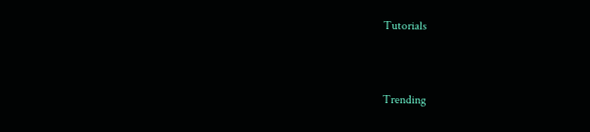Tutorials


Trending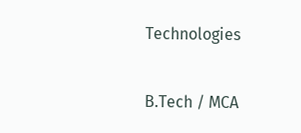Technologies

B.Tech / MCA